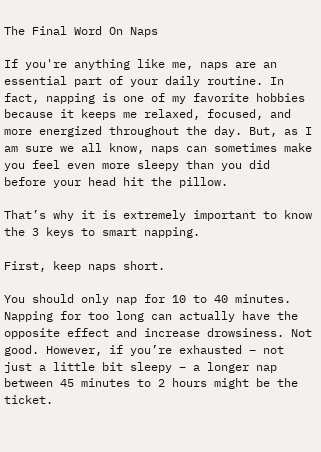The Final Word On Naps

If you're anything like me, naps are an essential part of your daily routine. In fact, napping is one of my favorite hobbies because it keeps me relaxed, focused, and more energized throughout the day. But, as I am sure we all know, naps can sometimes make you feel even more sleepy than you did before your head hit the pillow.

That’s why it is extremely important to know the 3 keys to smart napping.

First, keep naps short.

You should only nap for 10 to 40 minutes. Napping for too long can actually have the opposite effect and increase drowsiness. Not good. However, if you’re exhausted – not just a little bit sleepy – a longer nap between 45 minutes to 2 hours might be the ticket.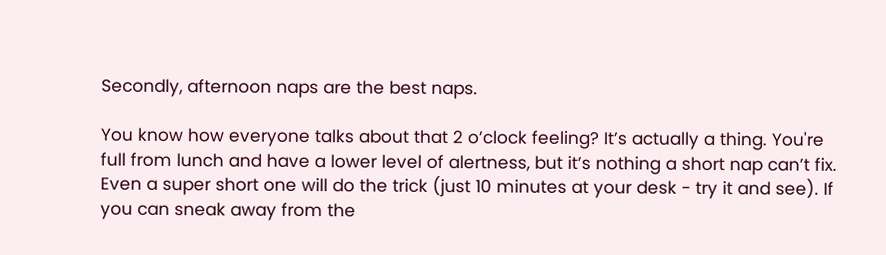Secondly, afternoon naps are the best naps.

You know how everyone talks about that 2 o’clock feeling? It’s actually a thing. You're full from lunch and have a lower level of alertness, but it’s nothing a short nap can’t fix. Even a super short one will do the trick (just 10 minutes at your desk - try it and see). If you can sneak away from the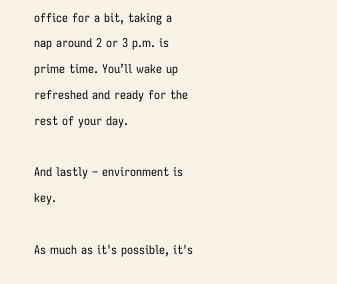office for a bit, taking a nap around 2 or 3 p.m. is prime time. You’ll wake up refreshed and ready for the rest of your day.

And lastly – environment is key.

As much as it's possible, it's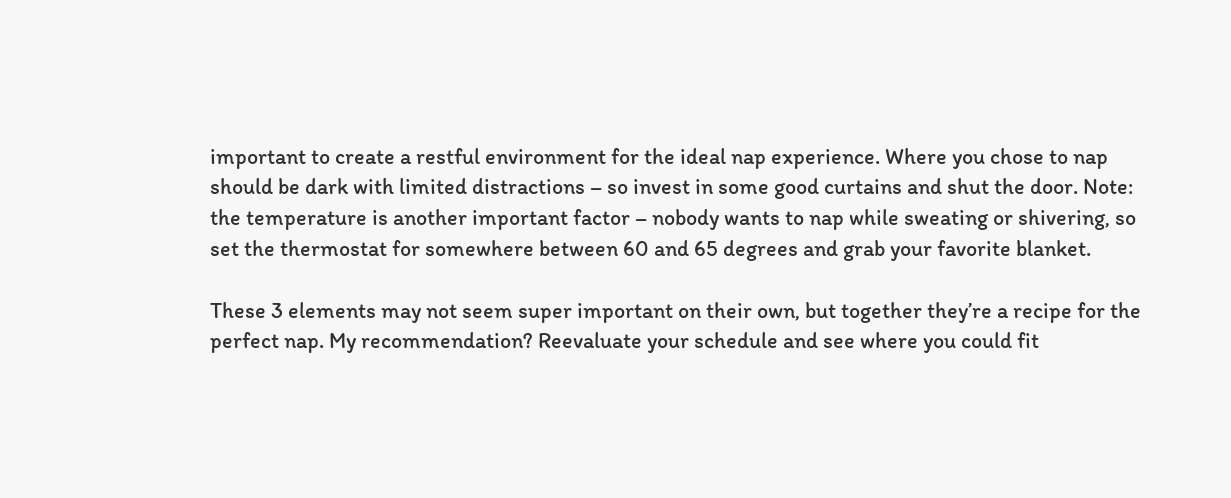important to create a restful environment for the ideal nap experience. Where you chose to nap should be dark with limited distractions – so invest in some good curtains and shut the door. Note: the temperature is another important factor – nobody wants to nap while sweating or shivering, so set the thermostat for somewhere between 60 and 65 degrees and grab your favorite blanket.

These 3 elements may not seem super important on their own, but together they’re a recipe for the perfect nap. My recommendation? Reevaluate your schedule and see where you could fit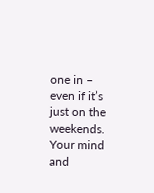one in – even if it’s just on the weekends. Your mind and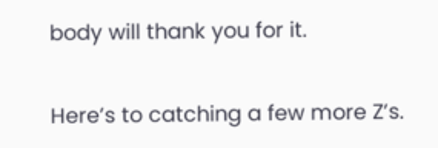body will thank you for it.

Here’s to catching a few more Z’s.